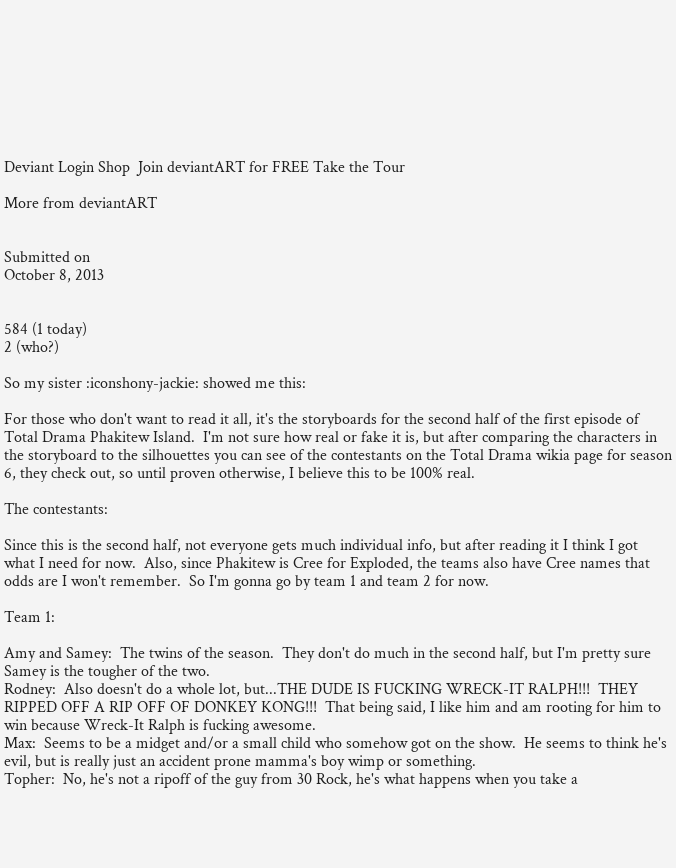Deviant Login Shop  Join deviantART for FREE Take the Tour

More from deviantART


Submitted on
October 8, 2013


584 (1 today)
2 (who?)

So my sister :iconshony-jackie: showed me this:

For those who don't want to read it all, it's the storyboards for the second half of the first episode of Total Drama Phakitew Island.  I'm not sure how real or fake it is, but after comparing the characters in the storyboard to the silhouettes you can see of the contestants on the Total Drama wikia page for season 6, they check out, so until proven otherwise, I believe this to be 100% real.

The contestants:

Since this is the second half, not everyone gets much individual info, but after reading it I think I got what I need for now.  Also, since Phakitew is Cree for Exploded, the teams also have Cree names that odds are I won't remember.  So I'm gonna go by team 1 and team 2 for now.

Team 1:

Amy and Samey:  The twins of the season.  They don't do much in the second half, but I'm pretty sure Samey is the tougher of the two.
Rodney:  Also doesn't do a whole lot, but...THE DUDE IS FUCKING WRECK-IT RALPH!!!  THEY RIPPED OFF A RIP OFF OF DONKEY KONG!!!  That being said, I like him and am rooting for him to win because Wreck-It Ralph is fucking awesome.
Max:  Seems to be a midget and/or a small child who somehow got on the show.  He seems to think he's evil, but is really just an accident prone mamma's boy wimp or something.
Topher:  No, he's not a ripoff of the guy from 30 Rock, he's what happens when you take a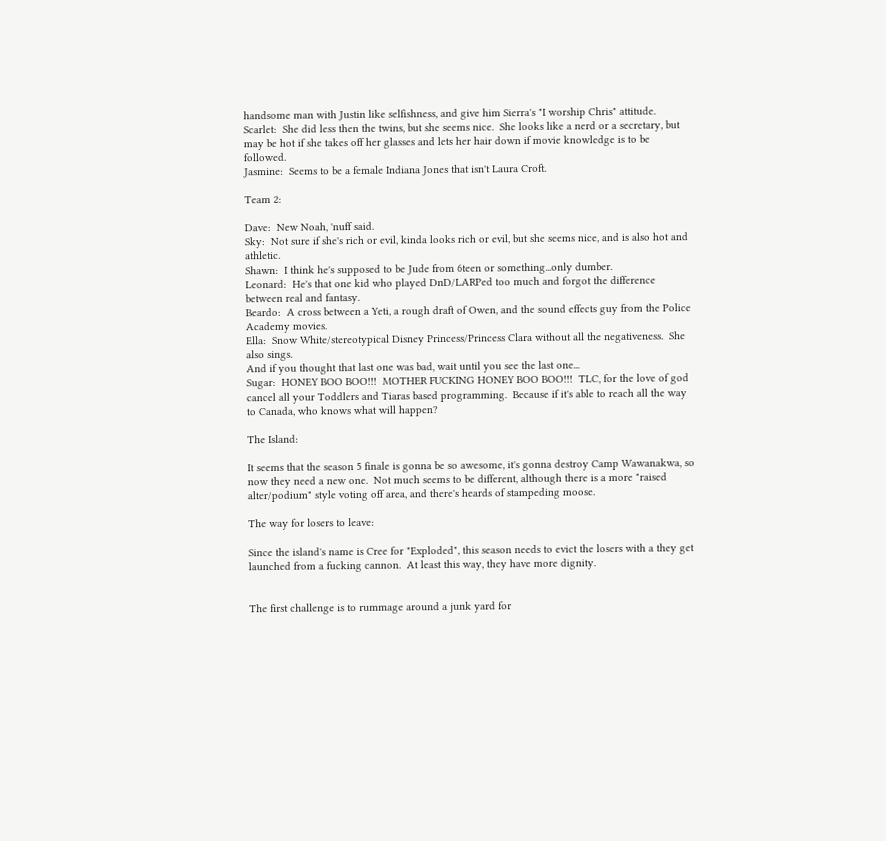handsome man with Justin like selfishness, and give him Sierra's "I worship Chris" attitude.
Scarlet:  She did less then the twins, but she seems nice.  She looks like a nerd or a secretary, but may be hot if she takes off her glasses and lets her hair down if movie knowledge is to be followed.
Jasmine:  Seems to be a female Indiana Jones that isn't Laura Croft.

Team 2:

Dave:  New Noah, 'nuff said.
Sky:  Not sure if she's rich or evil, kinda looks rich or evil, but she seems nice, and is also hot and athletic.
Shawn:  I think he's supposed to be Jude from 6teen or something...only dumber.
Leonard:  He's that one kid who played DnD/LARPed too much and forgot the difference between real and fantasy.
Beardo:  A cross between a Yeti, a rough draft of Owen, and the sound effects guy from the Police Academy movies.
Ella:  Snow White/stereotypical Disney Princess/Princess Clara without all the negativeness.  She also sings.
And if you thought that last one was bad, wait until you see the last one...
Sugar:  HONEY BOO BOO!!!  MOTHER FUCKING HONEY BOO BOO!!!  TLC, for the love of god cancel all your Toddlers and Tiaras based programming.  Because if it's able to reach all the way to Canada, who knows what will happen?

The Island:

It seems that the season 5 finale is gonna be so awesome, it's gonna destroy Camp Wawanakwa, so now they need a new one.  Not much seems to be different, although there is a more "raised alter/podium" style voting off area, and there's heards of stampeding moose.

The way for losers to leave:

Since the island's name is Cree for "Exploded", this season needs to evict the losers with a they get launched from a fucking cannon.  At least this way, they have more dignity.


The first challenge is to rummage around a junk yard for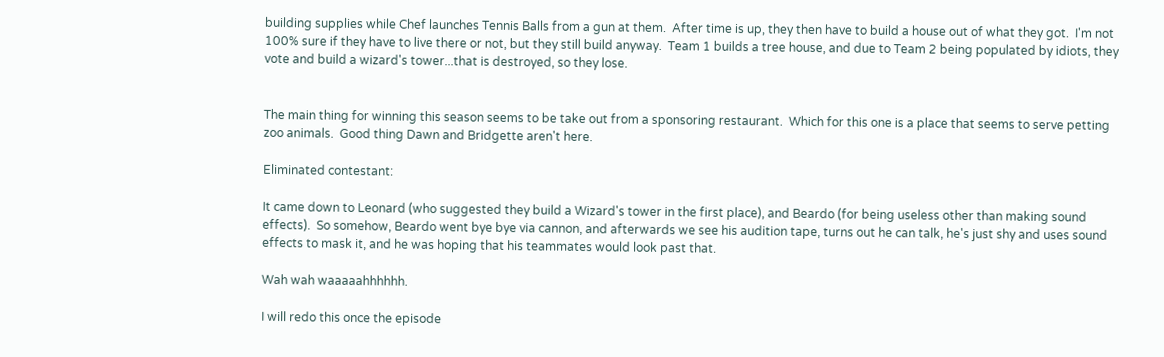building supplies while Chef launches Tennis Balls from a gun at them.  After time is up, they then have to build a house out of what they got.  I'm not 100% sure if they have to live there or not, but they still build anyway.  Team 1 builds a tree house, and due to Team 2 being populated by idiots, they vote and build a wizard's tower...that is destroyed, so they lose.


The main thing for winning this season seems to be take out from a sponsoring restaurant.  Which for this one is a place that seems to serve petting zoo animals.  Good thing Dawn and Bridgette aren't here.

Eliminated contestant:

It came down to Leonard (who suggested they build a Wizard's tower in the first place), and Beardo (for being useless other than making sound effects).  So somehow, Beardo went bye bye via cannon, and afterwards we see his audition tape, turns out he can talk, he's just shy and uses sound effects to mask it, and he was hoping that his teammates would look past that.

Wah wah waaaaahhhhhh.

I will redo this once the episode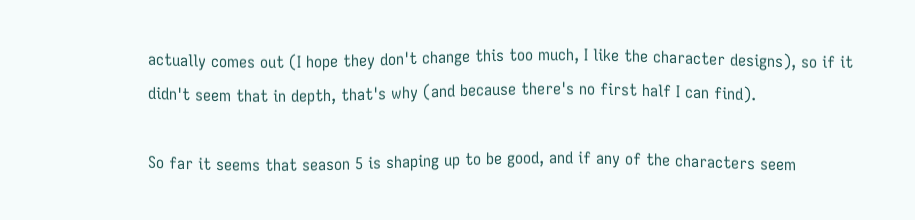actually comes out (I hope they don't change this too much, I like the character designs), so if it didn't seem that in depth, that's why (and because there's no first half I can find).

So far it seems that season 5 is shaping up to be good, and if any of the characters seem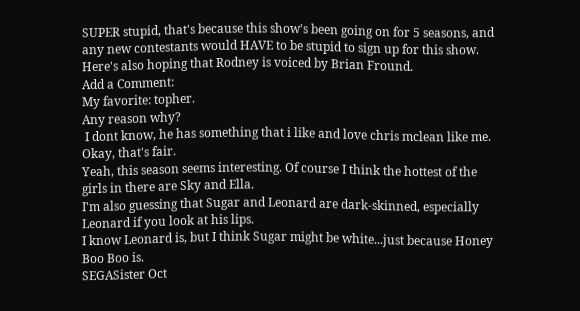SUPER stupid, that's because this show's been going on for 5 seasons, and any new contestants would HAVE to be stupid to sign up for this show.  Here's also hoping that Rodney is voiced by Brian Fround.
Add a Comment:
My favorite: topher.
Any reason why?
 I dont know, he has something that i like and love chris mclean like me.
Okay, that's fair.
Yeah, this season seems interesting. Of course I think the hottest of the girls in there are Sky and Ella.
I'm also guessing that Sugar and Leonard are dark-skinned, especially Leonard if you look at his lips.
I know Leonard is, but I think Sugar might be white...just because Honey Boo Boo is.
SEGASister Oct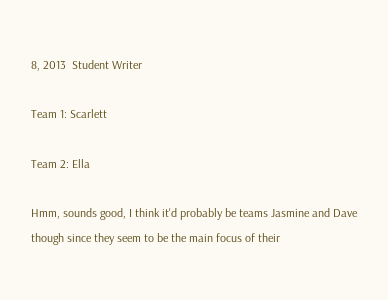8, 2013  Student Writer

Team 1: Scarlett

Team 2: Ella

Hmm, sounds good, I think it'd probably be teams Jasmine and Dave though since they seem to be the main focus of their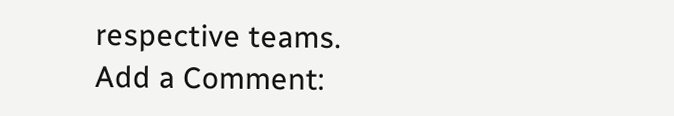respective teams.
Add a Comment: